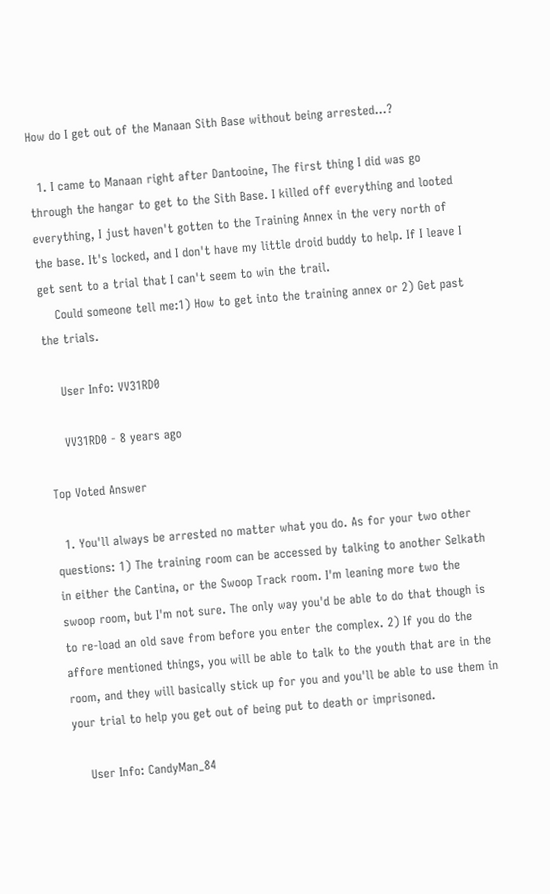How do I get out of the Manaan Sith Base without being arrested...?

  1. I came to Manaan right after Dantooine, The first thing I did was go through the hangar to get to the Sith Base. I killed off everything and looted everything, I just haven't gotten to the Training Annex in the very north of the base. It's locked, and I don't have my little droid buddy to help. If I leave I get sent to a trial that I can't seem to win the trail.
    Could someone tell me:1) How to get into the training annex or 2) Get past the trials.

    User Info: VV31RD0

    VV31RD0 - 8 years ago

Top Voted Answer

  1. You'll always be arrested no matter what you do. As for your two other questions: 1) The training room can be accessed by talking to another Selkath in either the Cantina, or the Swoop Track room. I'm leaning more two the swoop room, but I'm not sure. The only way you'd be able to do that though is to re-load an old save from before you enter the complex. 2) If you do the affore mentioned things, you will be able to talk to the youth that are in the room, and they will basically stick up for you and you'll be able to use them in your trial to help you get out of being put to death or imprisoned.

    User Info: CandyMan_84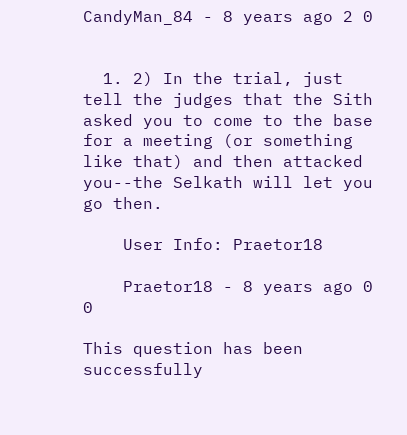CandyMan_84 - 8 years ago 2 0


  1. 2) In the trial, just tell the judges that the Sith asked you to come to the base for a meeting (or something like that) and then attacked you--the Selkath will let you go then.

    User Info: Praetor18

    Praetor18 - 8 years ago 0 0

This question has been successfully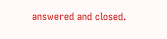answered and closed.